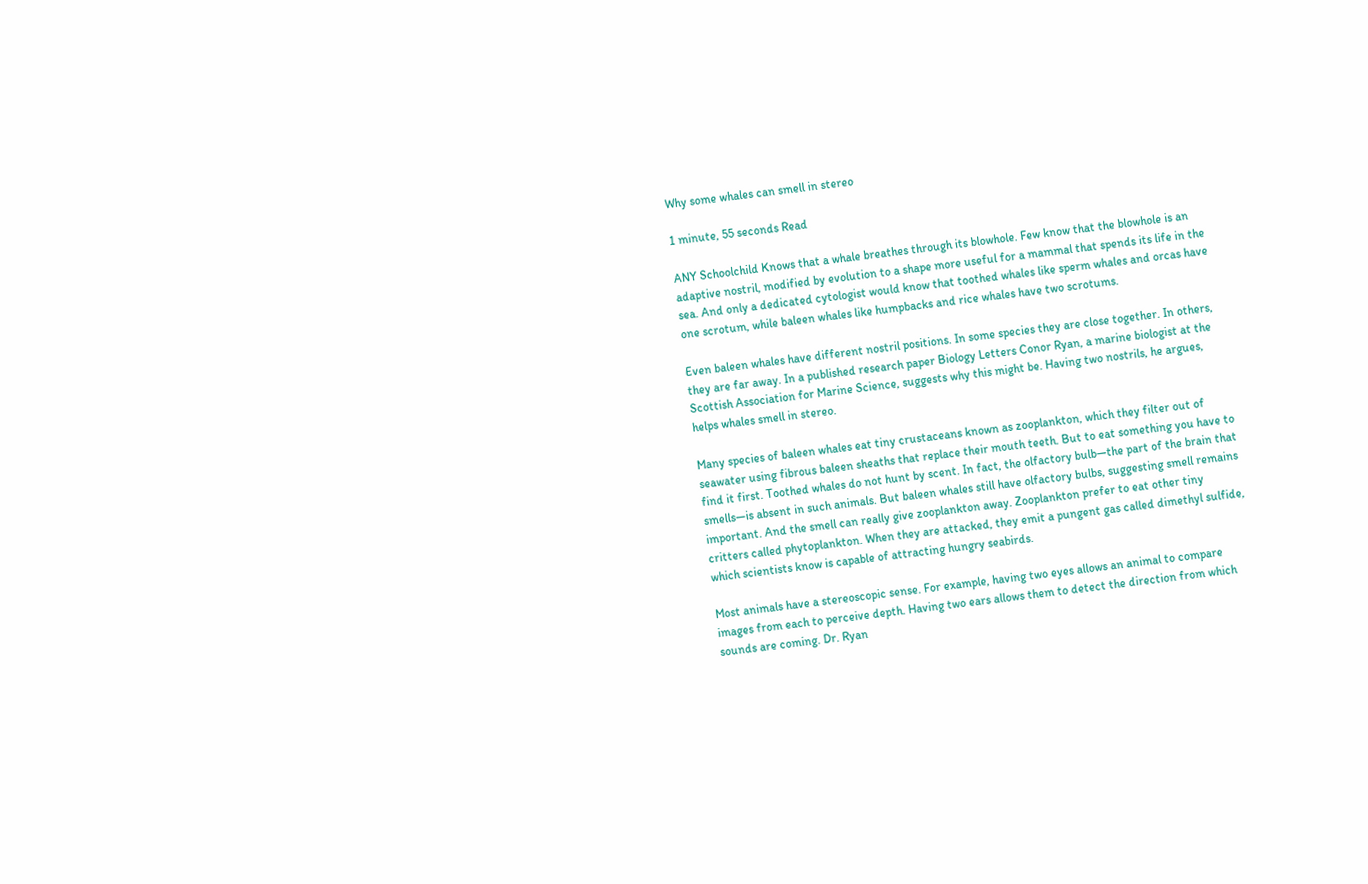Why some whales can smell in stereo

1 minute, 55 seconds Read

ANY Schoolchild Knows that a whale breathes through its blowhole. Few know that the blowhole is an adaptive nostril, modified by evolution to a shape more useful for a mammal that spends its life in the sea. And only a dedicated cytologist would know that toothed whales like sperm whales and orcas have one scrotum, while baleen whales like humpbacks and rice whales have two scrotums.

Even baleen whales have different nostril positions. In some species they are close together. In others, they are far away. In a published research paper Biology Letters Conor Ryan, a marine biologist at the Scottish Association for Marine Science, suggests why this might be. Having two nostrils, he argues, helps whales smell in stereo.

Many species of baleen whales eat tiny crustaceans known as zooplankton, which they filter out of seawater using fibrous baleen sheaths that replace their mouth teeth. But to eat something you have to find it first. Toothed whales do not hunt by scent. In fact, the olfactory bulb—the part of the brain that smells—is absent in such animals. But baleen whales still have olfactory bulbs, suggesting smell remains important. And the smell can really give zooplankton away. Zooplankton prefer to eat other tiny critters called phytoplankton. When they are attacked, they emit a pungent gas called dimethyl sulfide, which scientists know is capable of attracting hungry seabirds.

Most animals have a stereoscopic sense. For example, having two eyes allows an animal to compare images from each to perceive depth. Having two ears allows them to detect the direction from which sounds are coming. Dr. Ryan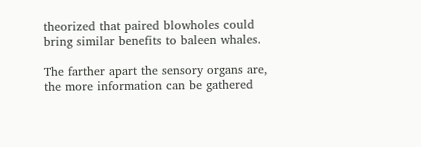theorized that paired blowholes could bring similar benefits to baleen whales.

The farther apart the sensory organs are, the more information can be gathered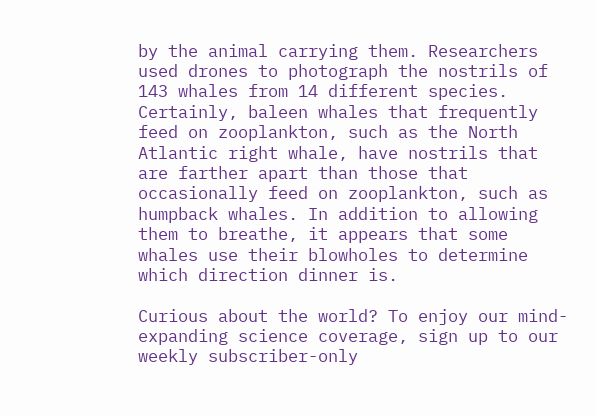by the animal carrying them. Researchers used drones to photograph the nostrils of 143 whales from 14 different species. Certainly, baleen whales that frequently feed on zooplankton, such as the North Atlantic right whale, have nostrils that are farther apart than those that occasionally feed on zooplankton, such as humpback whales. In addition to allowing them to breathe, it appears that some whales use their blowholes to determine which direction dinner is.

Curious about the world? To enjoy our mind-expanding science coverage, sign up to our weekly subscriber-only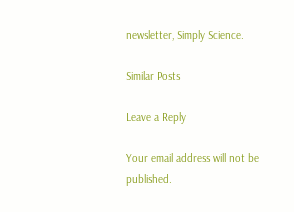newsletter, Simply Science.

Similar Posts

Leave a Reply

Your email address will not be published.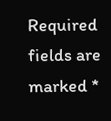Required fields are marked *